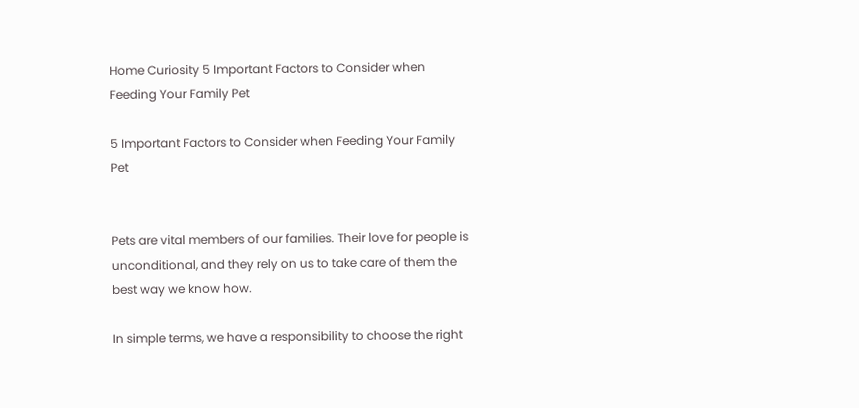Home Curiosity 5 Important Factors to Consider when Feeding Your Family Pet

5 Important Factors to Consider when Feeding Your Family Pet


Pets are vital members of our families. Their love for people is unconditional, and they rely on us to take care of them the best way we know how.

In simple terms, we have a responsibility to choose the right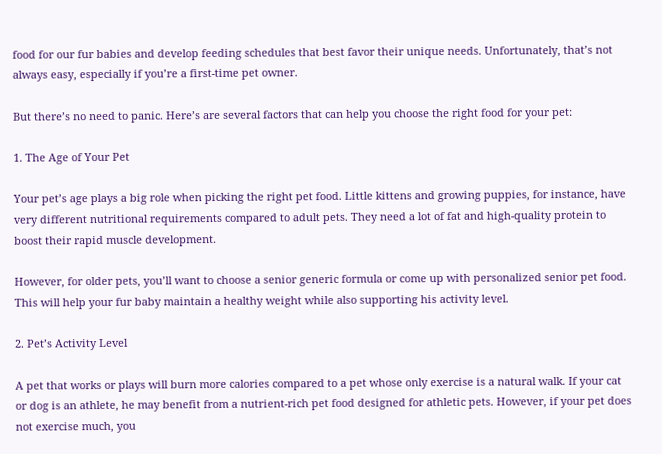food for our fur babies and develop feeding schedules that best favor their unique needs. Unfortunately, that’s not always easy, especially if you’re a first-time pet owner.

But there’s no need to panic. Here’s are several factors that can help you choose the right food for your pet:

1. The Age of Your Pet

Your pet’s age plays a big role when picking the right pet food. Little kittens and growing puppies, for instance, have very different nutritional requirements compared to adult pets. They need a lot of fat and high-quality protein to boost their rapid muscle development.

However, for older pets, you’ll want to choose a senior generic formula or come up with personalized senior pet food. This will help your fur baby maintain a healthy weight while also supporting his activity level.

2. Pet’s Activity Level

A pet that works or plays will burn more calories compared to a pet whose only exercise is a natural walk. If your cat or dog is an athlete, he may benefit from a nutrient-rich pet food designed for athletic pets. However, if your pet does not exercise much, you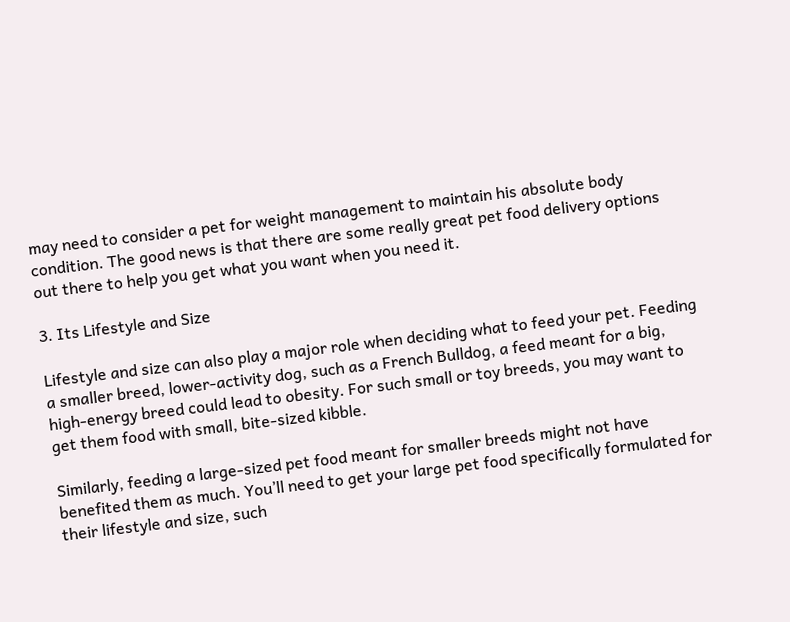may need to consider a pet for weight management to maintain his absolute body condition. The good news is that there are some really great pet food delivery options out there to help you get what you want when you need it.

3. Its Lifestyle and Size

Lifestyle and size can also play a major role when deciding what to feed your pet. Feeding a smaller breed, lower-activity dog, such as a French Bulldog, a feed meant for a big, high-energy breed could lead to obesity. For such small or toy breeds, you may want to get them food with small, bite-sized kibble.

Similarly, feeding a large-sized pet food meant for smaller breeds might not have benefited them as much. You’ll need to get your large pet food specifically formulated for their lifestyle and size, such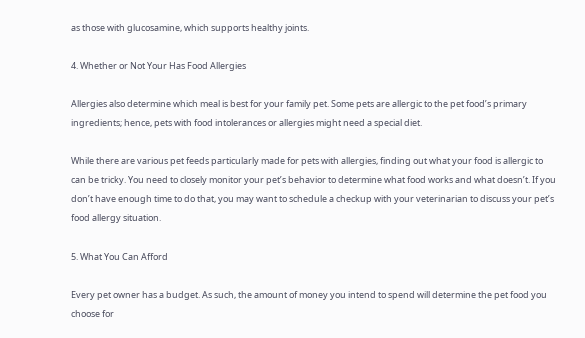as those with glucosamine, which supports healthy joints.

4. Whether or Not Your Has Food Allergies

Allergies also determine which meal is best for your family pet. Some pets are allergic to the pet food’s primary ingredients; hence, pets with food intolerances or allergies might need a special diet.

While there are various pet feeds particularly made for pets with allergies, finding out what your food is allergic to can be tricky. You need to closely monitor your pet’s behavior to determine what food works and what doesn’t. If you don’t have enough time to do that, you may want to schedule a checkup with your veterinarian to discuss your pet’s food allergy situation.

5. What You Can Afford

Every pet owner has a budget. As such, the amount of money you intend to spend will determine the pet food you choose for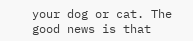your dog or cat. The good news is that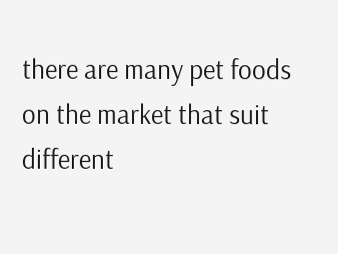there are many pet foods on the market that suit different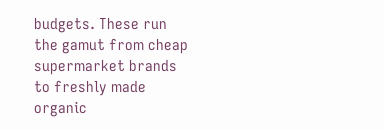budgets. These run the gamut from cheap supermarket brands to freshly made organic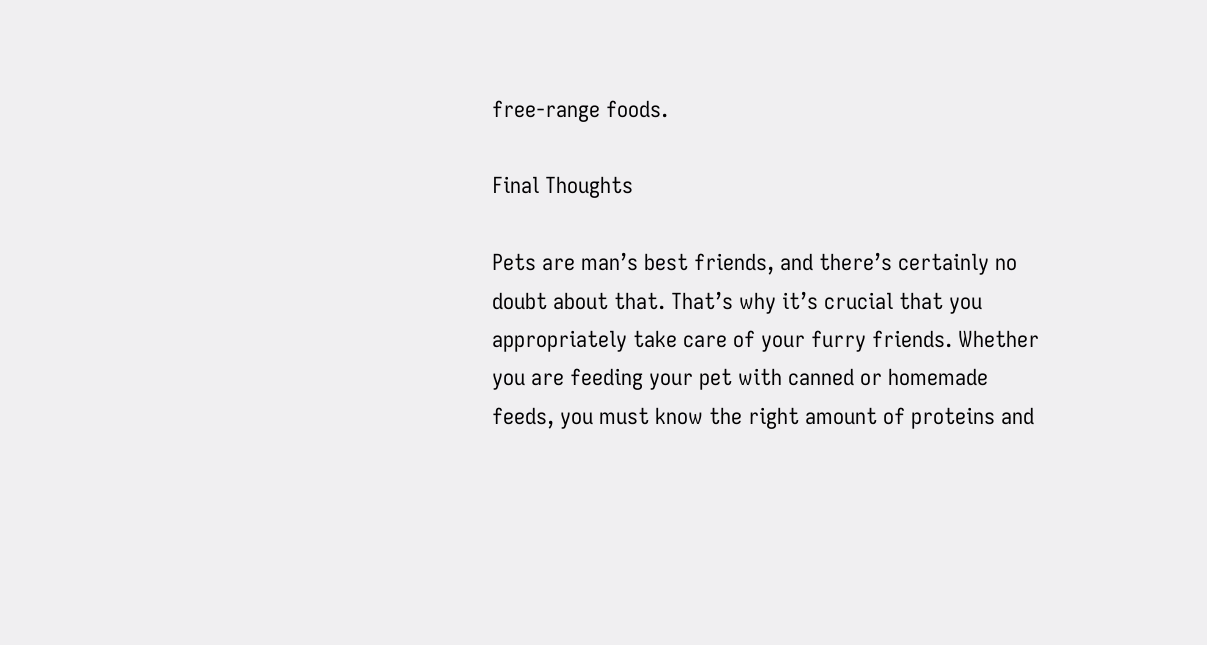free-range foods.

Final Thoughts

Pets are man’s best friends, and there’s certainly no doubt about that. That’s why it’s crucial that you appropriately take care of your furry friends. Whether you are feeding your pet with canned or homemade feeds, you must know the right amount of proteins and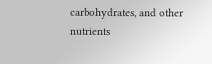carbohydrates, and other nutrients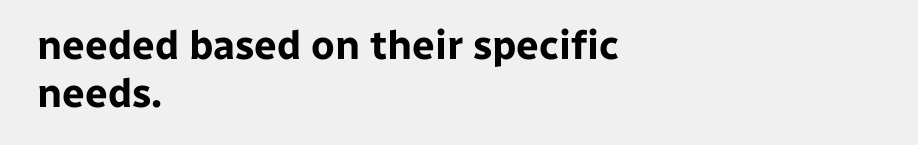needed based on their specific needs.